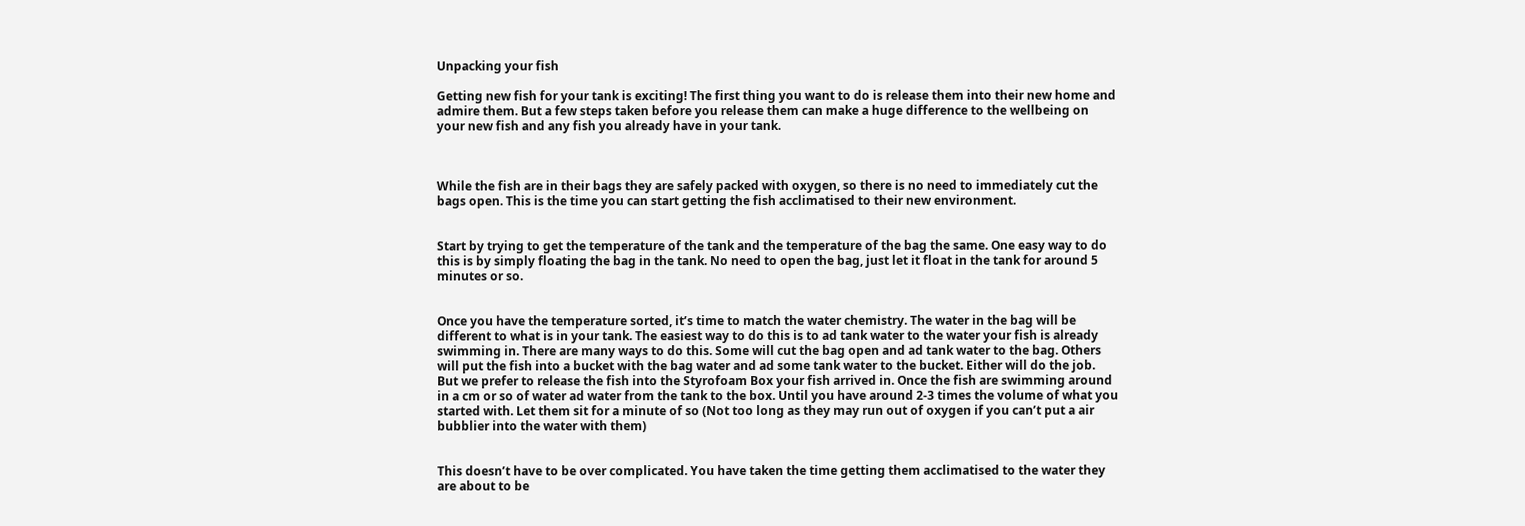Unpacking your fish

Getting new fish for your tank is exciting! The first thing you want to do is release them into their new home and admire them. But a few steps taken before you release them can make a huge difference to the wellbeing on your new fish and any fish you already have in your tank.



While the fish are in their bags they are safely packed with oxygen, so there is no need to immediately cut the bags open. This is the time you can start getting the fish acclimatised to their new environment.


Start by trying to get the temperature of the tank and the temperature of the bag the same. One easy way to do this is by simply floating the bag in the tank. No need to open the bag, just let it float in the tank for around 5 minutes or so.


Once you have the temperature sorted, it’s time to match the water chemistry. The water in the bag will be different to what is in your tank. The easiest way to do this is to ad tank water to the water your fish is already swimming in. There are many ways to do this. Some will cut the bag open and ad tank water to the bag. Others will put the fish into a bucket with the bag water and ad some tank water to the bucket. Either will do the job. But we prefer to release the fish into the Styrofoam Box your fish arrived in. Once the fish are swimming around in a cm or so of water ad water from the tank to the box. Until you have around 2-3 times the volume of what you started with. Let them sit for a minute of so (Not too long as they may run out of oxygen if you can’t put a air bubblier into the water with them)


This doesn’t have to be over complicated. You have taken the time getting them acclimatised to the water they are about to be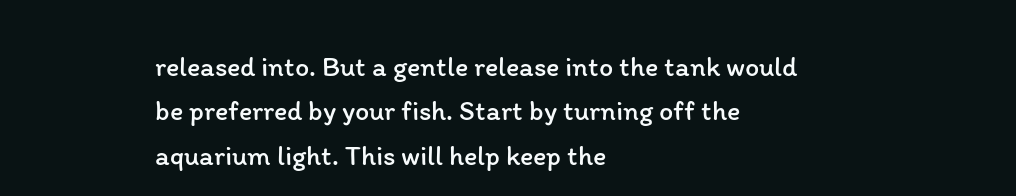released into. But a gentle release into the tank would be preferred by your fish. Start by turning off the aquarium light. This will help keep the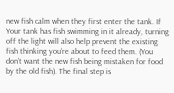new fish calm when they first enter the tank. If Your tank has fish swimming in it already, turning off the light will also help prevent the existing fish thinking you’re about to feed them. (You don’t want the new fish being mistaken for food by the old fish). The final step is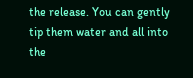the release. You can gently tip them water and all into the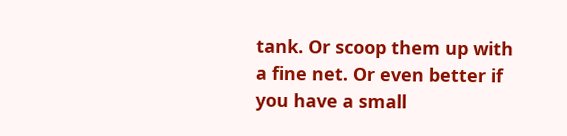tank. Or scoop them up with a fine net. Or even better if you have a small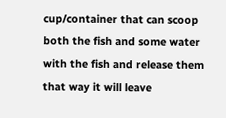cup/container that can scoop both the fish and some water with the fish and release them that way it will leave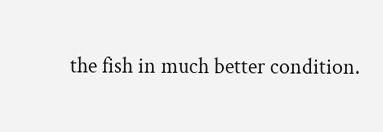the fish in much better condition.